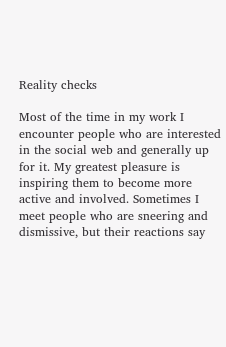Reality checks

Most of the time in my work I encounter people who are interested in the social web and generally up for it. My greatest pleasure is inspiring them to become more active and involved. Sometimes I meet people who are sneering and dismissive, but their reactions say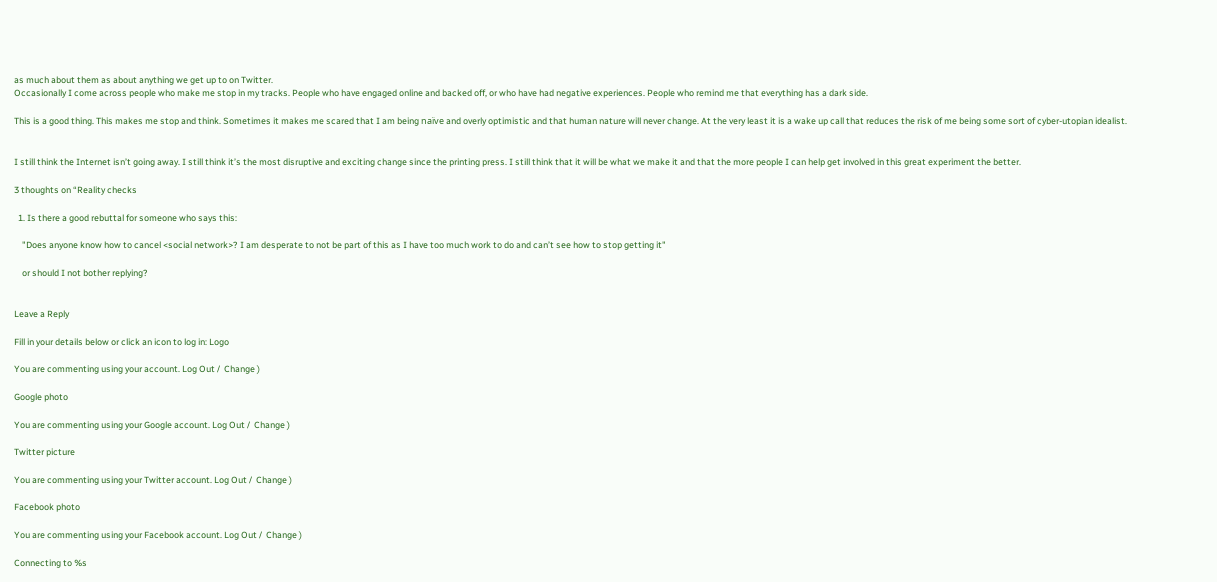as much about them as about anything we get up to on Twitter.
Occasionally I come across people who make me stop in my tracks. People who have engaged online and backed off, or who have had negative experiences. People who remind me that everything has a dark side.

This is a good thing. This makes me stop and think. Sometimes it makes me scared that I am being naïve and overly optimistic and that human nature will never change. At the very least it is a wake up call that reduces the risk of me being some sort of cyber-utopian idealist.


I still think the Internet isn’t going away. I still think it’s the most disruptive and exciting change since the printing press. I still think that it will be what we make it and that the more people I can help get involved in this great experiment the better.

3 thoughts on “Reality checks

  1. Is there a good rebuttal for someone who says this:

    "Does anyone know how to cancel <social network>? I am desperate to not be part of this as I have too much work to do and can’t see how to stop getting it"

    or should I not bother replying?


Leave a Reply

Fill in your details below or click an icon to log in: Logo

You are commenting using your account. Log Out /  Change )

Google photo

You are commenting using your Google account. Log Out /  Change )

Twitter picture

You are commenting using your Twitter account. Log Out /  Change )

Facebook photo

You are commenting using your Facebook account. Log Out /  Change )

Connecting to %s